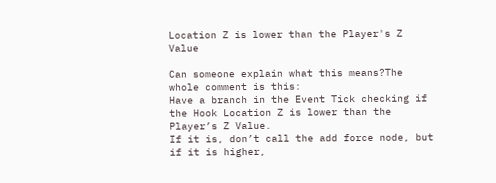Location Z is lower than the Player's Z Value

Can someone explain what this means?The whole comment is this:
Have a branch in the Event Tick checking if the Hook Location Z is lower than the Player’s Z Value.
If it is, don’t call the add force node, but if it is higher,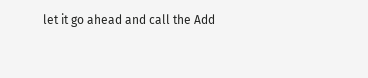let it go ahead and call the Add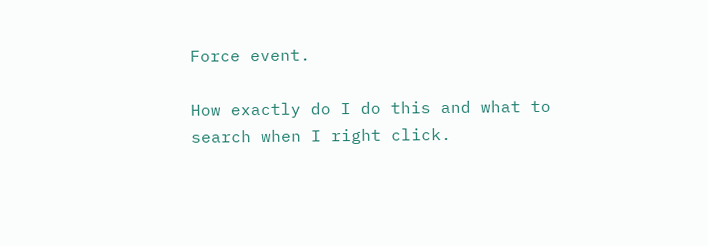Force event.

How exactly do I do this and what to search when I right click.